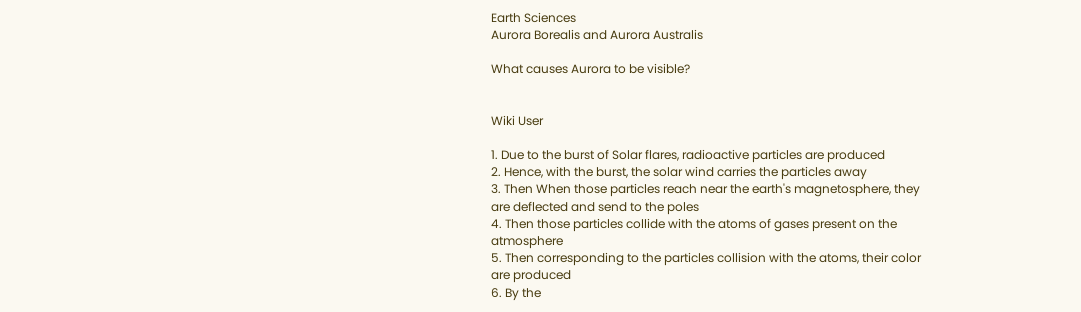Earth Sciences
Aurora Borealis and Aurora Australis

What causes Aurora to be visible?


Wiki User

1. Due to the burst of Solar flares, radioactive particles are produced
2. Hence, with the burst, the solar wind carries the particles away
3. Then When those particles reach near the earth's magnetosphere, they are deflected and send to the poles
4. Then those particles collide with the atoms of gases present on the atmosphere
5. Then corresponding to the particles collision with the atoms, their color are produced
6. By the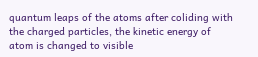quantum leaps of the atoms after coliding with the charged particles, the kinetic energy of atom is changed to visible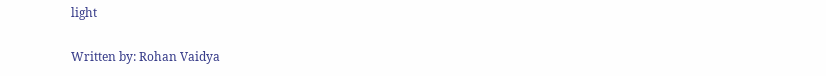light

Written by: Rohan Vaidya